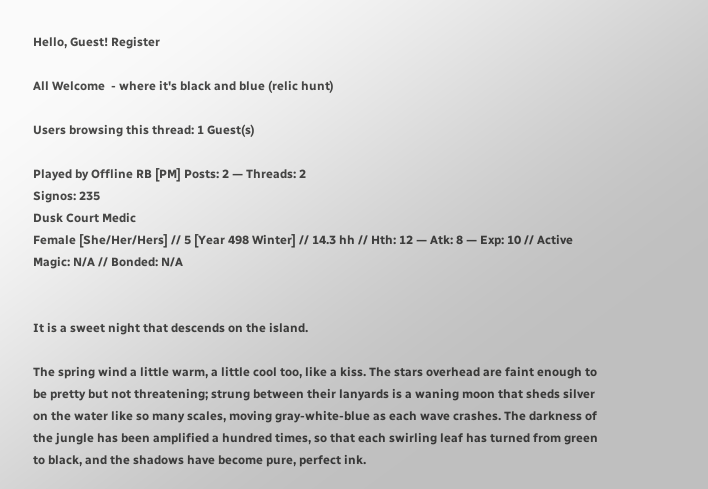Hello, Guest! Register

All Welcome  - where it's black and blue (relic hunt)

Users browsing this thread: 1 Guest(s)

Played by Offline RB [PM] Posts: 2 — Threads: 2
Signos: 235
Dusk Court Medic
Female [She/Her/Hers] // 5 [Year 498 Winter] // 14.3 hh // Hth: 12 — Atk: 8 — Exp: 10 // Active Magic: N/A // Bonded: N/A


It is a sweet night that descends on the island.

The spring wind a little warm, a little cool too, like a kiss. The stars overhead are faint enough to be pretty but not threatening; strung between their lanyards is a waning moon that sheds silver on the water like so many scales, moving gray-white-blue as each wave crashes. The darkness of the jungle has been amplified a hundred times, so that each swirling leaf has turned from green to black, and the shadows have become pure, perfect ink.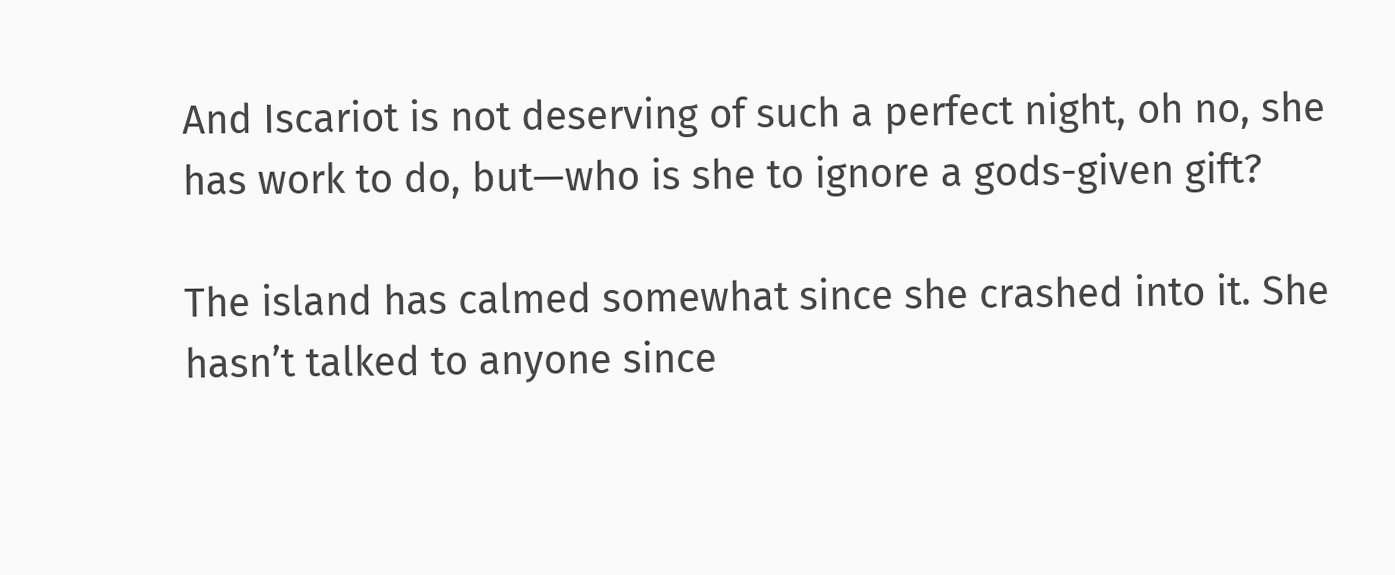And Iscariot is not deserving of such a perfect night, oh no, she has work to do, but—who is she to ignore a gods-given gift?

The island has calmed somewhat since she crashed into it. She hasn’t talked to anyone since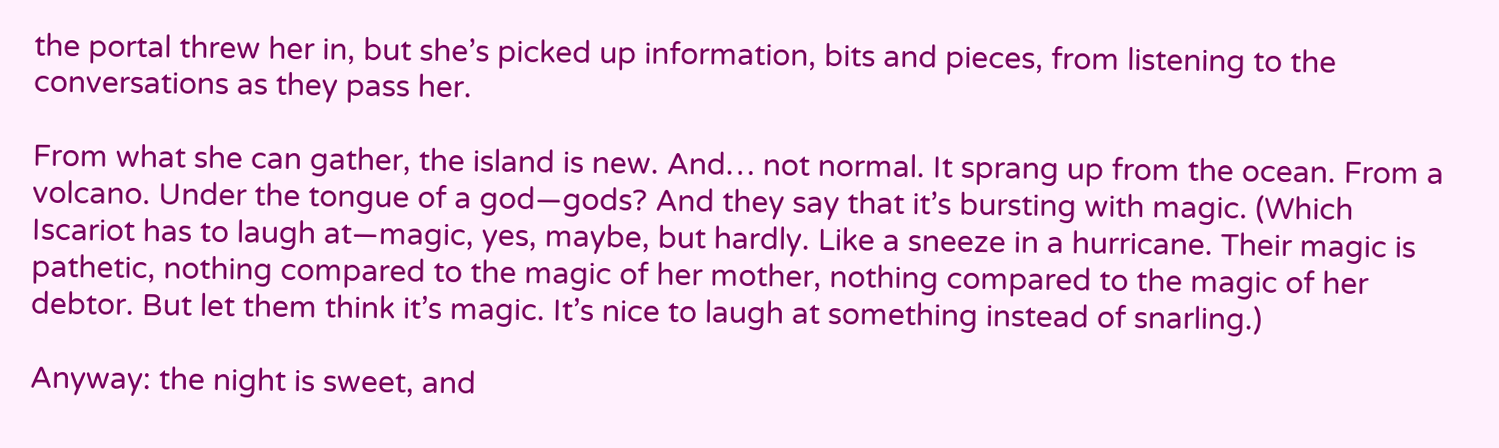the portal threw her in, but she’s picked up information, bits and pieces, from listening to the conversations as they pass her.

From what she can gather, the island is new. And… not normal. It sprang up from the ocean. From a volcano. Under the tongue of a god—gods? And they say that it’s bursting with magic. (Which Iscariot has to laugh at—magic, yes, maybe, but hardly. Like a sneeze in a hurricane. Their magic is pathetic, nothing compared to the magic of her mother, nothing compared to the magic of her debtor. But let them think it’s magic. It’s nice to laugh at something instead of snarling.)

Anyway: the night is sweet, and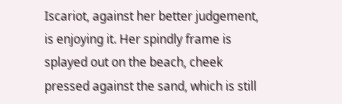Iscariot, against her better judgement, is enjoying it. Her spindly frame is splayed out on the beach, cheek pressed against the sand, which is still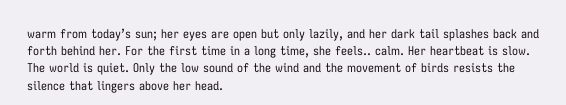warm from today’s sun; her eyes are open but only lazily, and her dark tail splashes back and forth behind her. For the first time in a long time, she feels.. calm. Her heartbeat is slow. The world is quiet. Only the low sound of the wind and the movement of birds resists the silence that lingers above her head.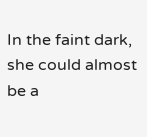In the faint dark, she could almost be a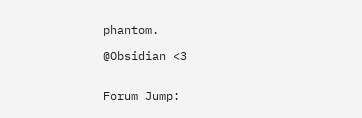phantom.

@Obsidian <3


Forum Jump: